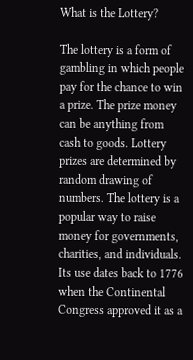What is the Lottery?

The lottery is a form of gambling in which people pay for the chance to win a prize. The prize money can be anything from cash to goods. Lottery prizes are determined by random drawing of numbers. The lottery is a popular way to raise money for governments, charities, and individuals. Its use dates back to 1776 when the Continental Congress approved it as a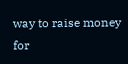way to raise money for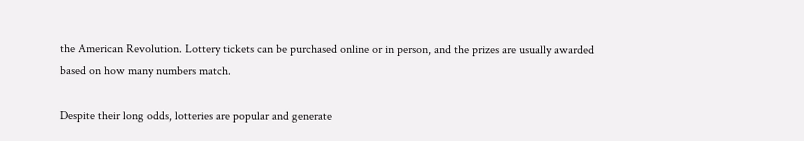the American Revolution. Lottery tickets can be purchased online or in person, and the prizes are usually awarded based on how many numbers match.

Despite their long odds, lotteries are popular and generate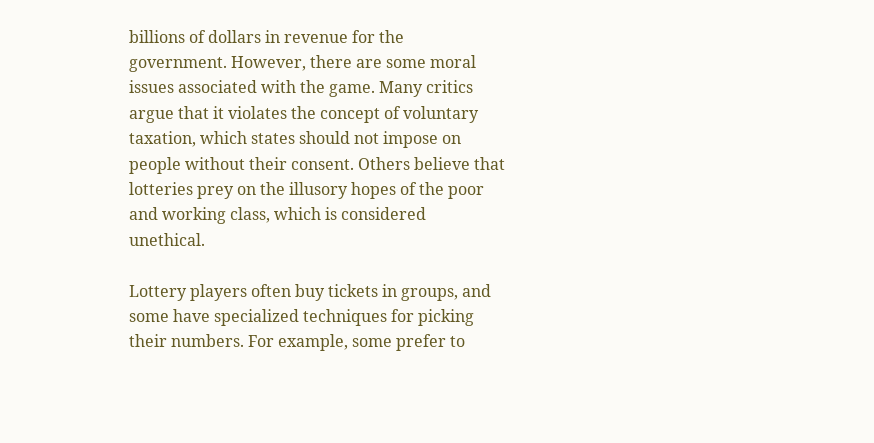billions of dollars in revenue for the government. However, there are some moral issues associated with the game. Many critics argue that it violates the concept of voluntary taxation, which states should not impose on people without their consent. Others believe that lotteries prey on the illusory hopes of the poor and working class, which is considered unethical.

Lottery players often buy tickets in groups, and some have specialized techniques for picking their numbers. For example, some prefer to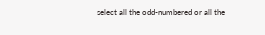select all the odd-numbered or all the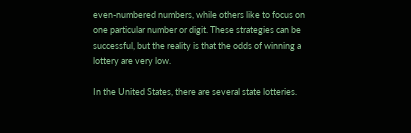even-numbered numbers, while others like to focus on one particular number or digit. These strategies can be successful, but the reality is that the odds of winning a lottery are very low.

In the United States, there are several state lotteries.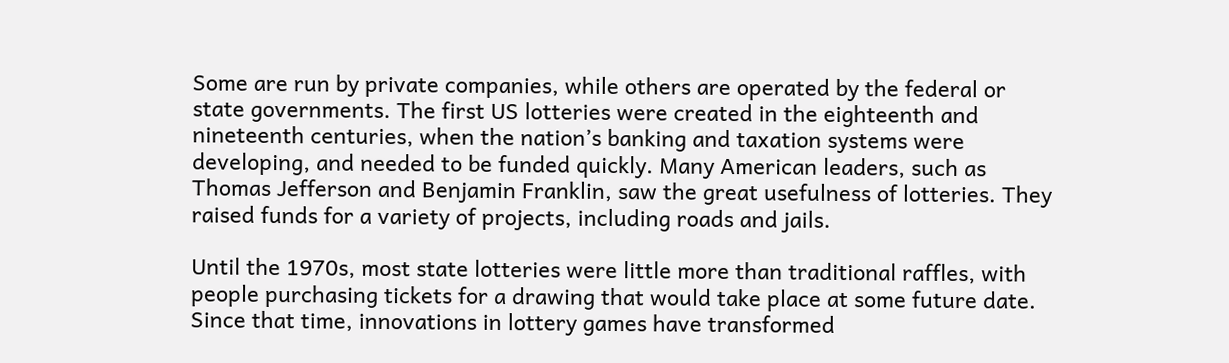Some are run by private companies, while others are operated by the federal or state governments. The first US lotteries were created in the eighteenth and nineteenth centuries, when the nation’s banking and taxation systems were developing, and needed to be funded quickly. Many American leaders, such as Thomas Jefferson and Benjamin Franklin, saw the great usefulness of lotteries. They raised funds for a variety of projects, including roads and jails.

Until the 1970s, most state lotteries were little more than traditional raffles, with people purchasing tickets for a drawing that would take place at some future date. Since that time, innovations in lottery games have transformed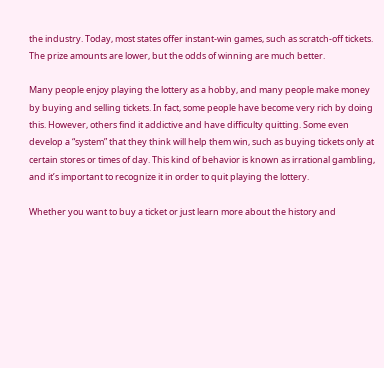the industry. Today, most states offer instant-win games, such as scratch-off tickets. The prize amounts are lower, but the odds of winning are much better.

Many people enjoy playing the lottery as a hobby, and many people make money by buying and selling tickets. In fact, some people have become very rich by doing this. However, others find it addictive and have difficulty quitting. Some even develop a “system” that they think will help them win, such as buying tickets only at certain stores or times of day. This kind of behavior is known as irrational gambling, and it’s important to recognize it in order to quit playing the lottery.

Whether you want to buy a ticket or just learn more about the history and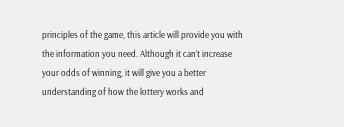principles of the game, this article will provide you with the information you need. Although it can’t increase your odds of winning, it will give you a better understanding of how the lottery works and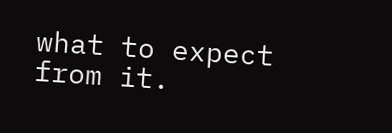what to expect from it.